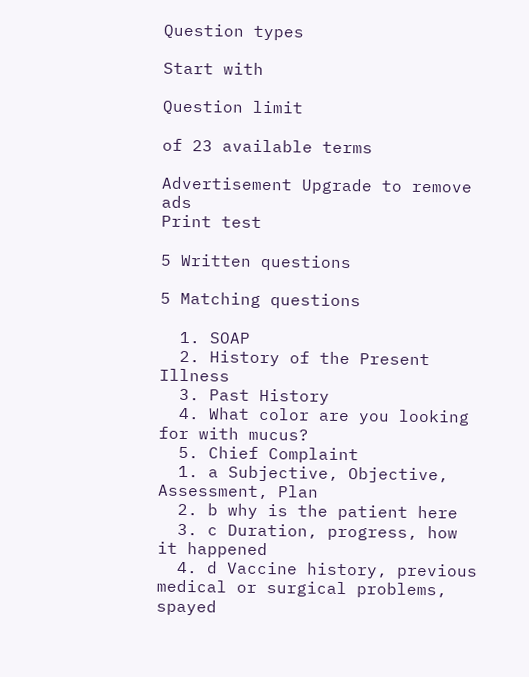Question types

Start with

Question limit

of 23 available terms

Advertisement Upgrade to remove ads
Print test

5 Written questions

5 Matching questions

  1. SOAP
  2. History of the Present Illness
  3. Past History
  4. What color are you looking for with mucus?
  5. Chief Complaint
  1. a Subjective, Objective, Assessment, Plan
  2. b why is the patient here
  3. c Duration, progress, how it happened
  4. d Vaccine history, previous medical or surgical problems, spayed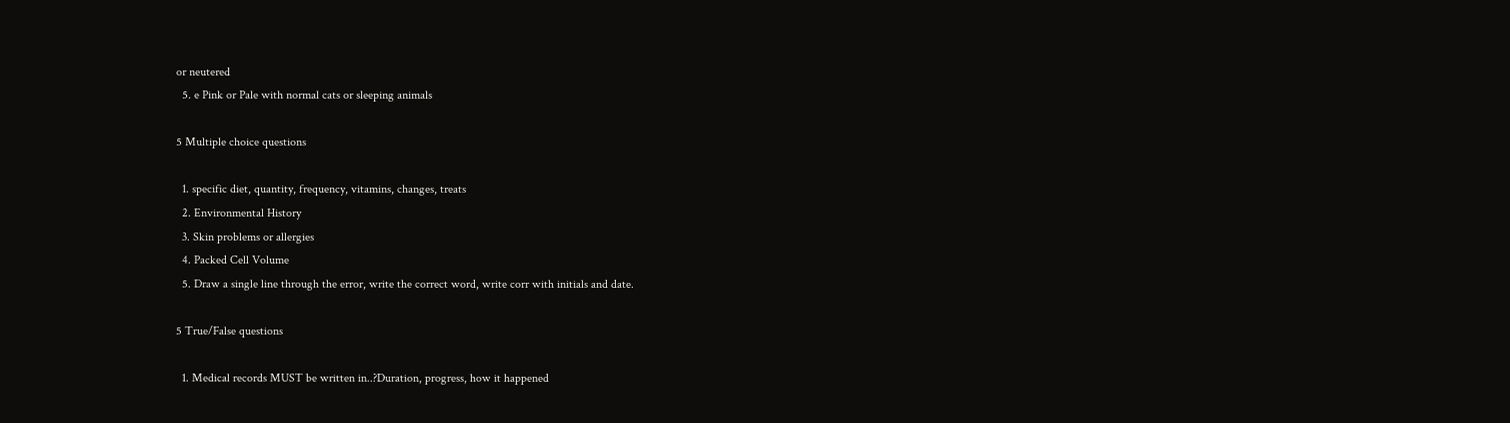or neutered
  5. e Pink or Pale with normal cats or sleeping animals

5 Multiple choice questions

  1. specific diet, quantity, frequency, vitamins, changes, treats
  2. Environmental History
  3. Skin problems or allergies
  4. Packed Cell Volume
  5. Draw a single line through the error, write the correct word, write corr with initials and date.

5 True/False questions

  1. Medical records MUST be written in..?Duration, progress, how it happened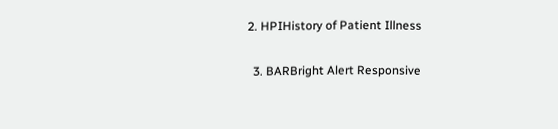2. HPIHistory of Patient Illness


  3. BARBright Alert Responsive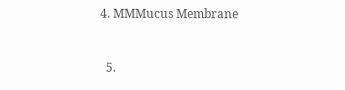4. MMMucus Membrane


  5.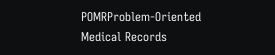POMRProblem-Oriented Medical Records